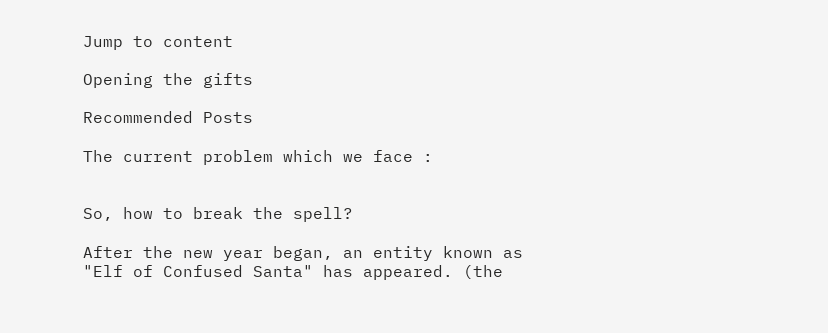Jump to content

Opening the gifts

Recommended Posts

The current problem which we face :


So, how to break the spell?

After the new year began, an entity known as "Elf of Confused Santa" has appeared. (the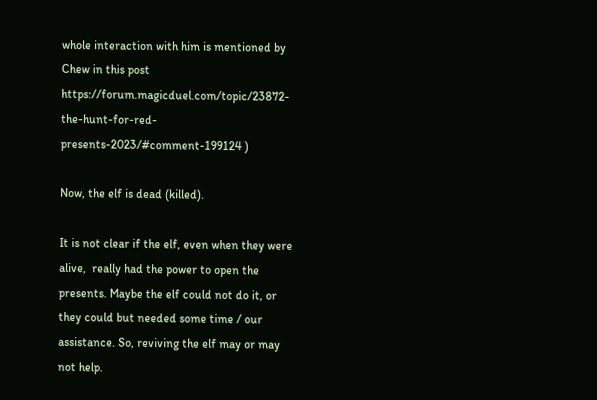whole interaction with him is mentioned by Chew in this post https://forum.magicduel.com/topic/23872-the-hunt-for-red-presents-2023/#comment-199124 )

Now, the elf is dead (killed).

It is not clear if the elf, even when they were alive,  really had the power to open the presents. Maybe the elf could not do it, or they could but needed some time / our assistance. So, reviving the elf may or may not help.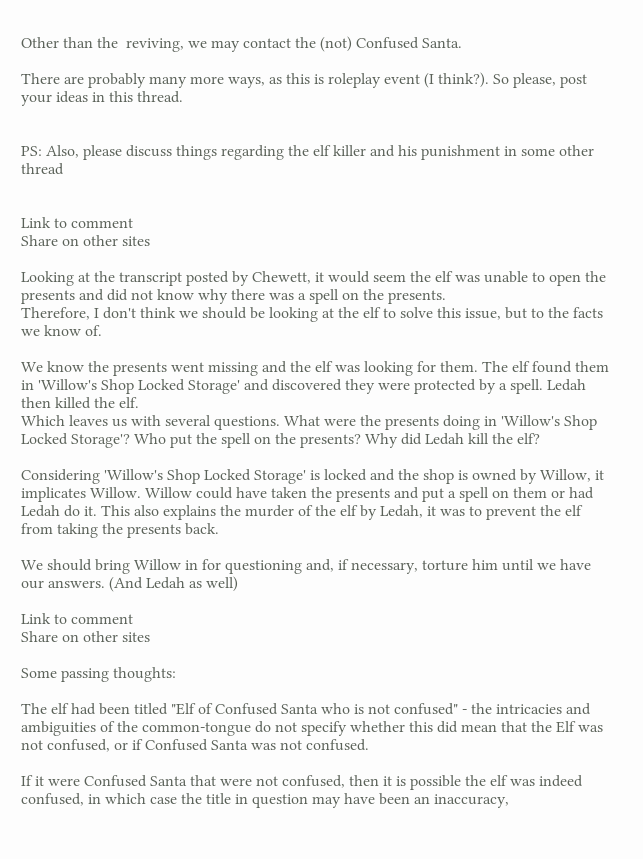Other than the  reviving, we may contact the (not) Confused Santa.

There are probably many more ways, as this is roleplay event (I think?). So please, post your ideas in this thread.


PS: Also, please discuss things regarding the elf killer and his punishment in some other thread


Link to comment
Share on other sites

Looking at the transcript posted by Chewett, it would seem the elf was unable to open the presents and did not know why there was a spell on the presents.
Therefore, I don't think we should be looking at the elf to solve this issue, but to the facts we know of.

We know the presents went missing and the elf was looking for them. The elf found them in 'Willow's Shop Locked Storage' and discovered they were protected by a spell. Ledah then killed the elf.
Which leaves us with several questions. What were the presents doing in 'Willow's Shop Locked Storage'? Who put the spell on the presents? Why did Ledah kill the elf?

Considering 'Willow's Shop Locked Storage' is locked and the shop is owned by Willow, it implicates Willow. Willow could have taken the presents and put a spell on them or had Ledah do it. This also explains the murder of the elf by Ledah, it was to prevent the elf from taking the presents back.

We should bring Willow in for questioning and, if necessary, torture him until we have our answers. (And Ledah as well)

Link to comment
Share on other sites

Some passing thoughts:

The elf had been titled "Elf of Confused Santa who is not confused" - the intricacies and ambiguities of the common-tongue do not specify whether this did mean that the Elf was not confused, or if Confused Santa was not confused.

If it were Confused Santa that were not confused, then it is possible the elf was indeed confused, in which case the title in question may have been an inaccuracy,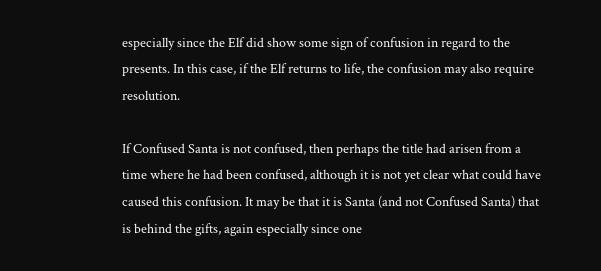especially since the Elf did show some sign of confusion in regard to the presents. In this case, if the Elf returns to life, the confusion may also require resolution.

If Confused Santa is not confused, then perhaps the title had arisen from a time where he had been confused, although it is not yet clear what could have caused this confusion. It may be that it is Santa (and not Confused Santa) that is behind the gifts, again especially since one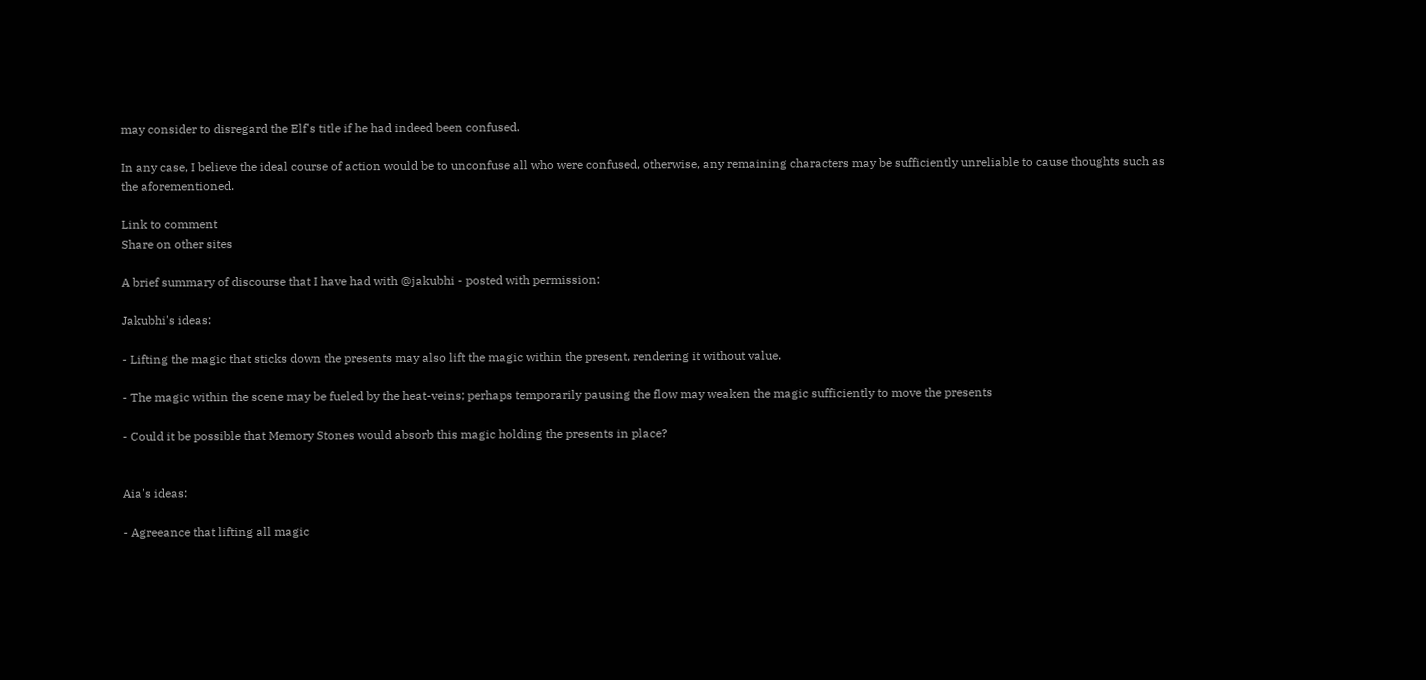may consider to disregard the Elf's title if he had indeed been confused.

In any case, I believe the ideal course of action would be to unconfuse all who were confused, otherwise, any remaining characters may be sufficiently unreliable to cause thoughts such as the aforementioned.

Link to comment
Share on other sites

A brief summary of discourse that I have had with @jakubhi - posted with permission:

Jakubhi's ideas:

- Lifting the magic that sticks down the presents may also lift the magic within the present, rendering it without value.

- The magic within the scene may be fueled by the heat-veins; perhaps temporarily pausing the flow may weaken the magic sufficiently to move the presents

- Could it be possible that Memory Stones would absorb this magic holding the presents in place?


Aia's ideas:

- Agreeance that lifting all magic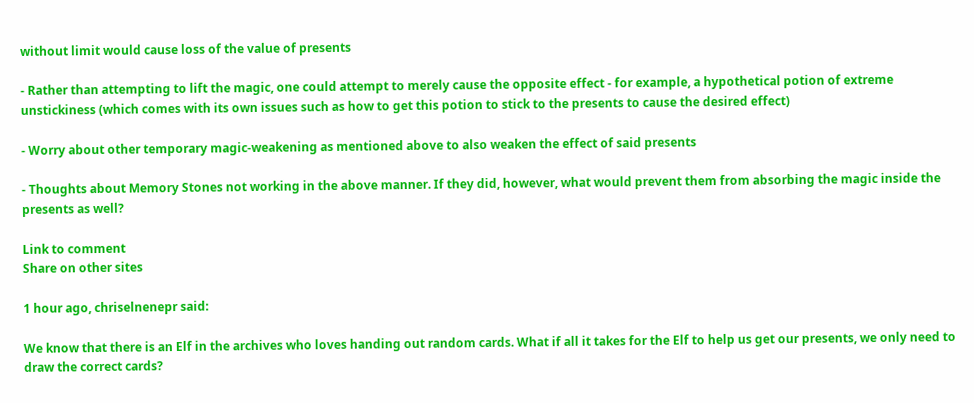without limit would cause loss of the value of presents

- Rather than attempting to lift the magic, one could attempt to merely cause the opposite effect - for example, a hypothetical potion of extreme unstickiness (which comes with its own issues such as how to get this potion to stick to the presents to cause the desired effect)

- Worry about other temporary magic-weakening as mentioned above to also weaken the effect of said presents

- Thoughts about Memory Stones not working in the above manner. If they did, however, what would prevent them from absorbing the magic inside the presents as well?

Link to comment
Share on other sites

1 hour ago, chriselnenepr said:

We know that there is an Elf in the archives who loves handing out random cards. What if all it takes for the Elf to help us get our presents, we only need to draw the correct cards?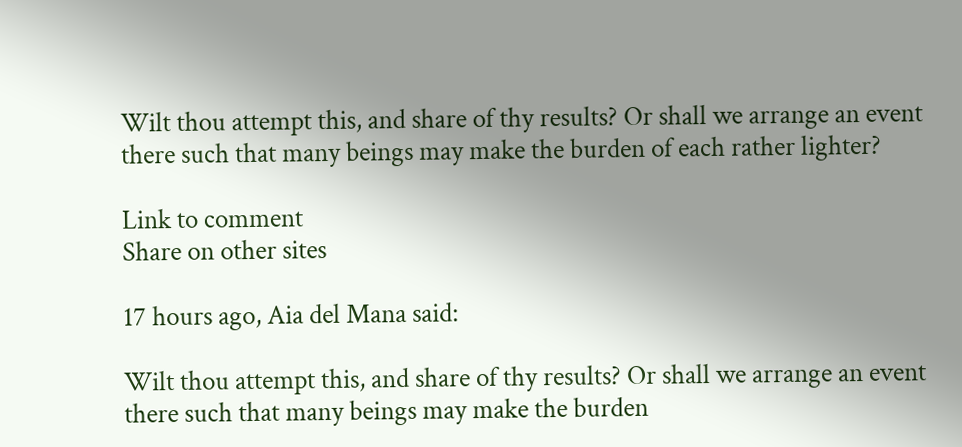Wilt thou attempt this, and share of thy results? Or shall we arrange an event there such that many beings may make the burden of each rather lighter?

Link to comment
Share on other sites

17 hours ago, Aia del Mana said:

Wilt thou attempt this, and share of thy results? Or shall we arrange an event there such that many beings may make the burden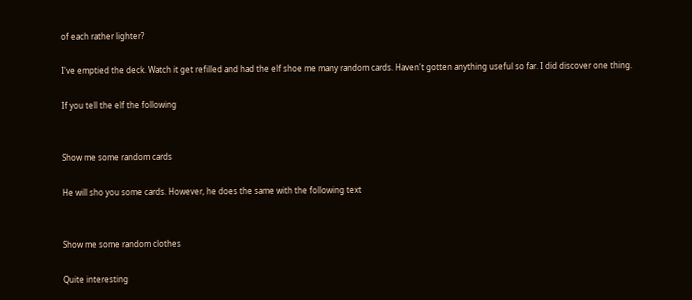of each rather lighter?

I've emptied the deck. Watch it get refilled and had the elf shoe me many random cards. Haven't gotten anything useful so far. I did discover one thing.

If you tell the elf the following


Show me some random cards

He will sho you some cards. However, he does the same with the following text


Show me some random clothes

Quite interesting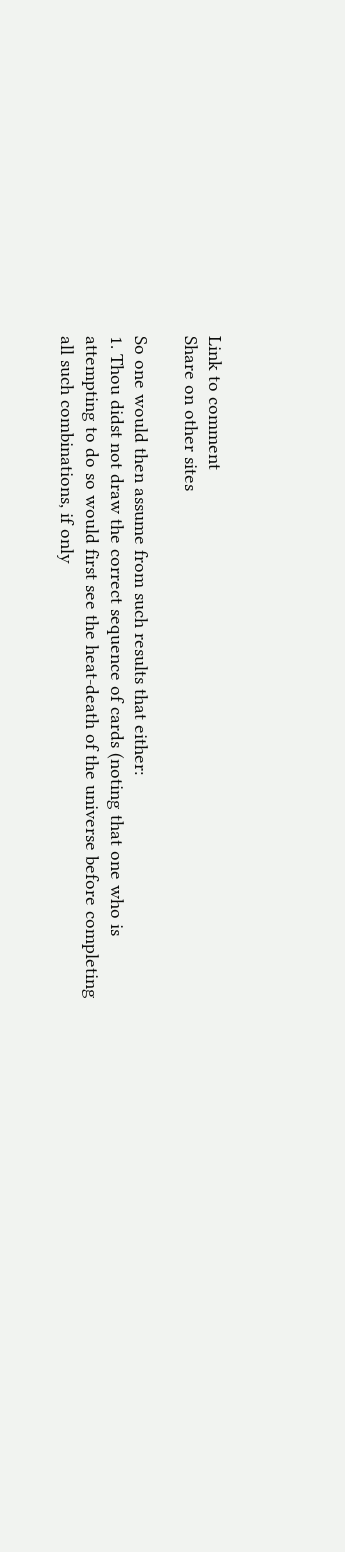Link to comment
Share on other sites

So one would then assume from such results that either:
1. Thou didst not draw the correct sequence of cards (noting that one who is attempting to do so would first see the heat-death of the universe before completing all such combinations, if only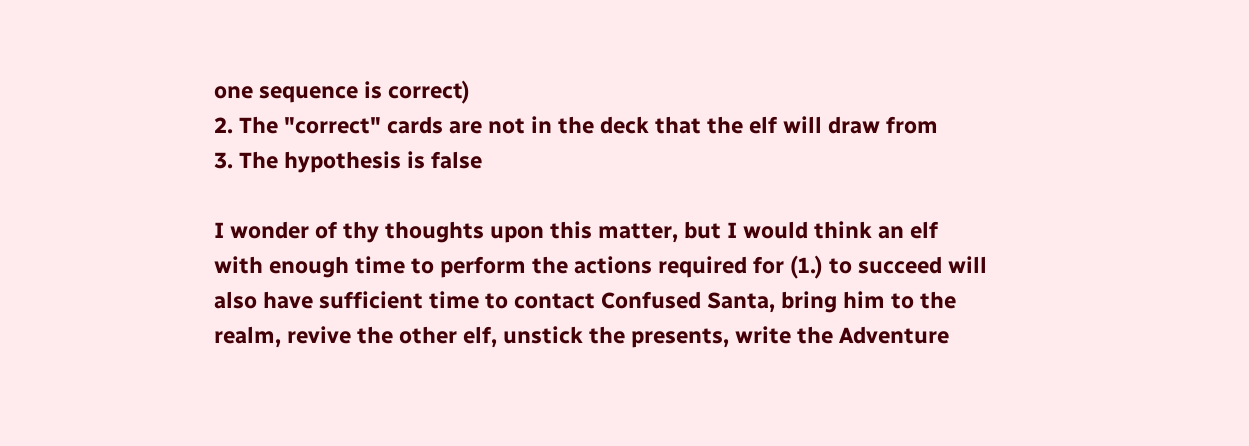one sequence is correct)
2. The "correct" cards are not in the deck that the elf will draw from
3. The hypothesis is false

I wonder of thy thoughts upon this matter, but I would think an elf with enough time to perform the actions required for (1.) to succeed will also have sufficient time to contact Confused Santa, bring him to the realm, revive the other elf, unstick the presents, write the Adventure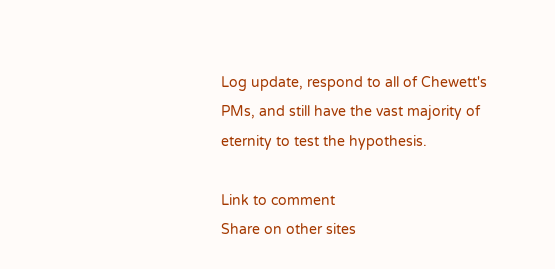Log update, respond to all of Chewett's PMs, and still have the vast majority of eternity to test the hypothesis.

Link to comment
Share on other sites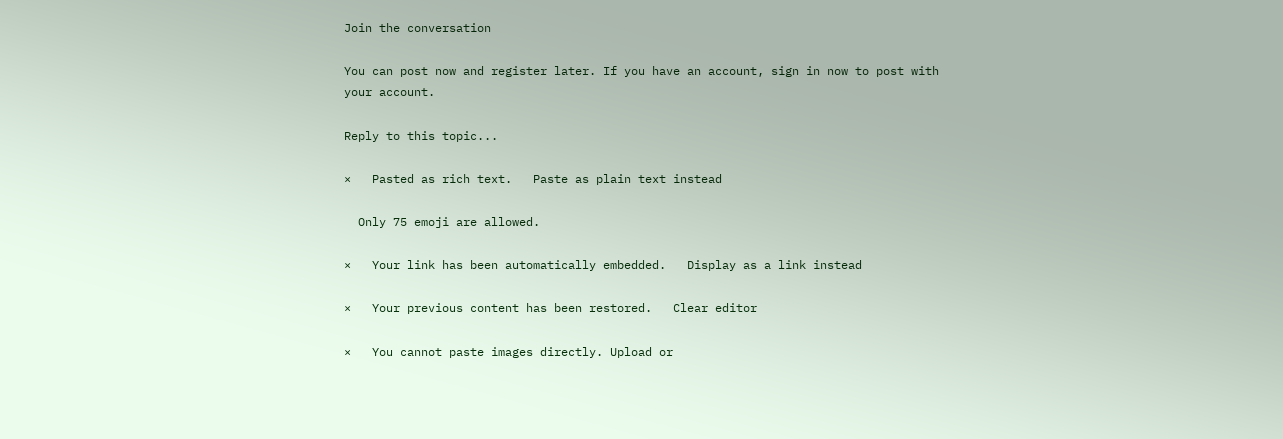Join the conversation

You can post now and register later. If you have an account, sign in now to post with your account.

Reply to this topic...

×   Pasted as rich text.   Paste as plain text instead

  Only 75 emoji are allowed.

×   Your link has been automatically embedded.   Display as a link instead

×   Your previous content has been restored.   Clear editor

×   You cannot paste images directly. Upload or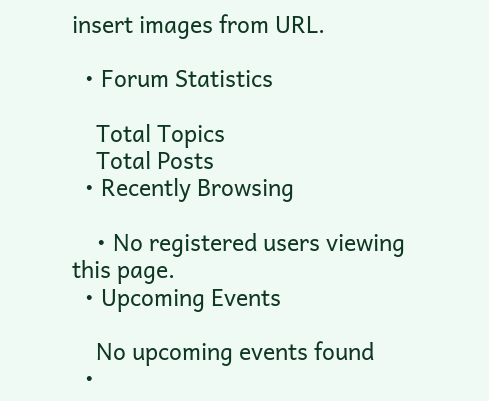insert images from URL.

  • Forum Statistics

    Total Topics
    Total Posts
  • Recently Browsing

    • No registered users viewing this page.
  • Upcoming Events

    No upcoming events found
  •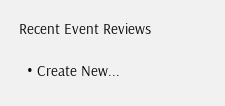Recent Event Reviews

  • Create New...